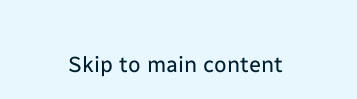Skip to main content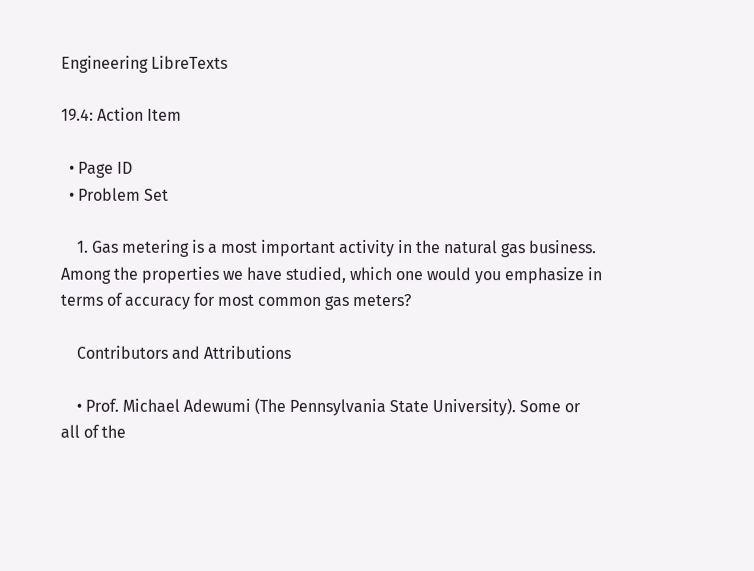Engineering LibreTexts

19.4: Action Item

  • Page ID
  • Problem Set

    1. Gas metering is a most important activity in the natural gas business. Among the properties we have studied, which one would you emphasize in terms of accuracy for most common gas meters?

    Contributors and Attributions

    • Prof. Michael Adewumi (The Pennsylvania State University). Some or all of the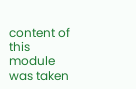content of this module was taken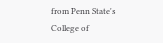from Penn State's College of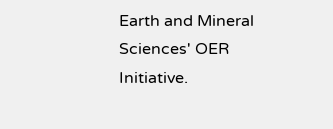Earth and Mineral Sciences' OER Initiative.